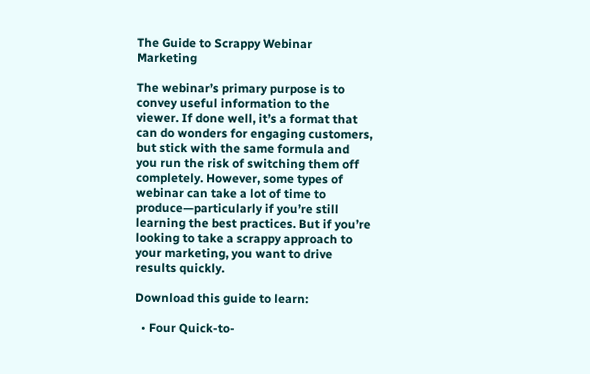The Guide to Scrappy Webinar Marketing

The webinar’s primary purpose is to convey useful information to the viewer. If done well, it’s a format that can do wonders for engaging customers, but stick with the same formula and you run the risk of switching them off completely. However, some types of webinar can take a lot of time to produce—particularly if you’re still learning the best practices. But if you’re looking to take a scrappy approach to your marketing, you want to drive results quickly.

Download this guide to learn:

  • Four Quick-to-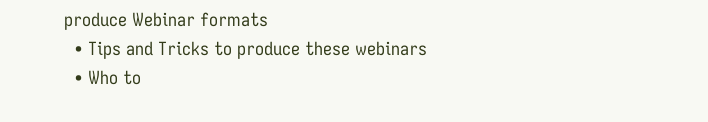produce Webinar formats
  • Tips and Tricks to produce these webinars
  • Who to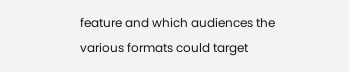feature and which audiences the various formats could target